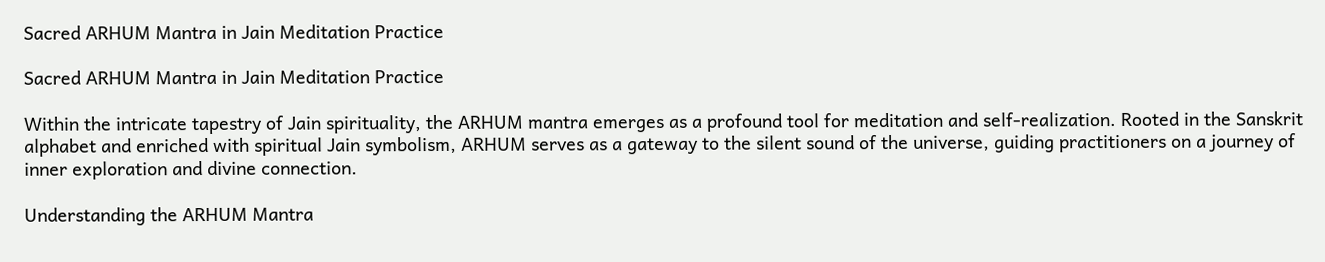Sacred ARHUM Mantra in Jain Meditation Practice

Sacred ARHUM Mantra in Jain Meditation Practice

Within the intricate tapestry of Jain spirituality, the ARHUM mantra emerges as a profound tool for meditation and self-realization. Rooted in the Sanskrit alphabet and enriched with spiritual Jain symbolism, ARHUM serves as a gateway to the silent sound of the universe, guiding practitioners on a journey of inner exploration and divine connection.

Understanding the ARHUM Mantra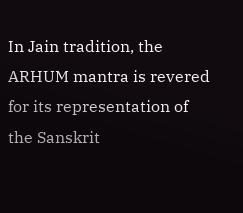In Jain tradition, the ARHUM mantra is revered for its representation of the Sanskrit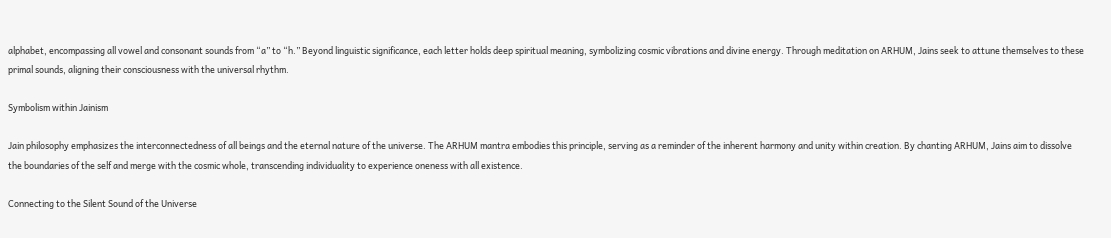alphabet, encompassing all vowel and consonant sounds from “a” to “h.” Beyond linguistic significance, each letter holds deep spiritual meaning, symbolizing cosmic vibrations and divine energy. Through meditation on ARHUM, Jains seek to attune themselves to these primal sounds, aligning their consciousness with the universal rhythm.

Symbolism within Jainism

Jain philosophy emphasizes the interconnectedness of all beings and the eternal nature of the universe. The ARHUM mantra embodies this principle, serving as a reminder of the inherent harmony and unity within creation. By chanting ARHUM, Jains aim to dissolve the boundaries of the self and merge with the cosmic whole, transcending individuality to experience oneness with all existence.

Connecting to the Silent Sound of the Universe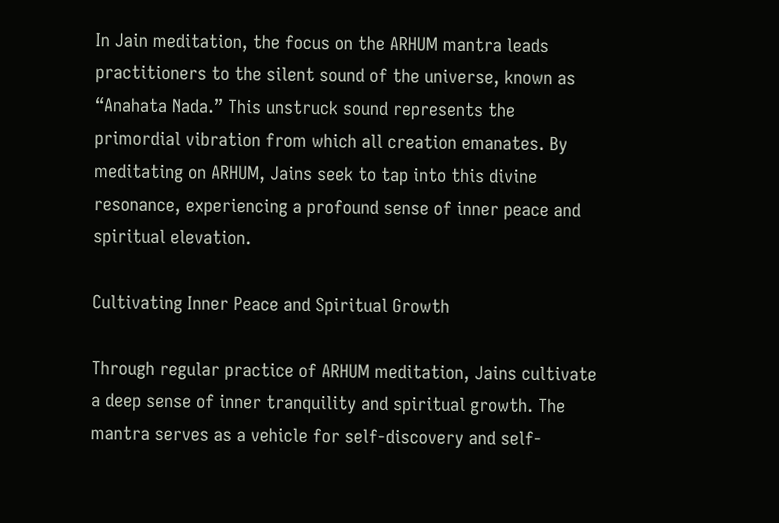In Jain meditation, the focus on the ARHUM mantra leads practitioners to the silent sound of the universe, known as “Anahata Nada.” This unstruck sound represents the primordial vibration from which all creation emanates. By meditating on ARHUM, Jains seek to tap into this divine resonance, experiencing a profound sense of inner peace and spiritual elevation.

Cultivating Inner Peace and Spiritual Growth

Through regular practice of ARHUM meditation, Jains cultivate a deep sense of inner tranquility and spiritual growth. The mantra serves as a vehicle for self-discovery and self-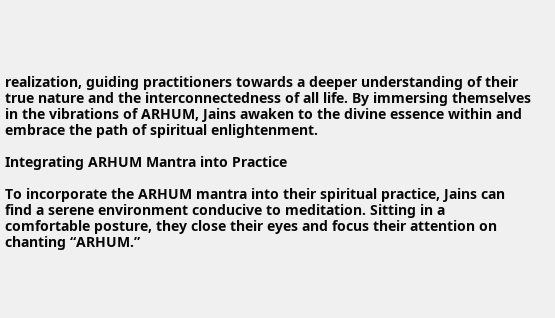realization, guiding practitioners towards a deeper understanding of their true nature and the interconnectedness of all life. By immersing themselves in the vibrations of ARHUM, Jains awaken to the divine essence within and embrace the path of spiritual enlightenment.

Integrating ARHUM Mantra into Practice

To incorporate the ARHUM mantra into their spiritual practice, Jains can find a serene environment conducive to meditation. Sitting in a comfortable posture, they close their eyes and focus their attention on chanting “ARHUM.”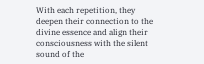With each repetition, they deepen their connection to the divine essence and align their consciousness with the silent sound of the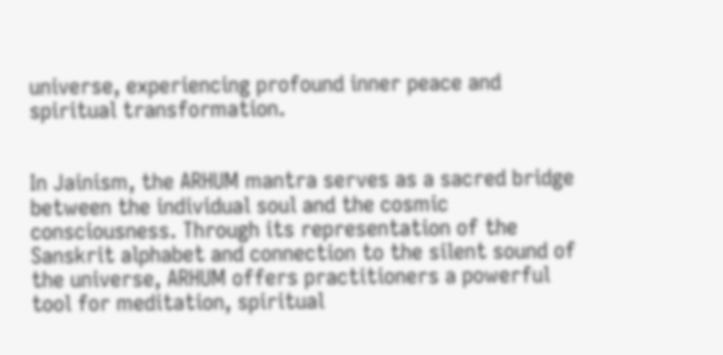universe, experiencing profound inner peace and spiritual transformation.


In Jainism, the ARHUM mantra serves as a sacred bridge between the individual soul and the cosmic consciousness. Through its representation of the Sanskrit alphabet and connection to the silent sound of the universe, ARHUM offers practitioners a powerful tool for meditation, spiritual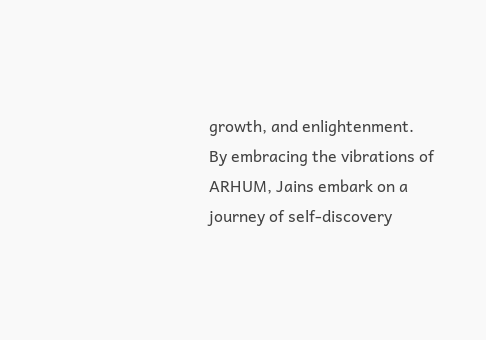growth, and enlightenment. By embracing the vibrations of ARHUM, Jains embark on a journey of self-discovery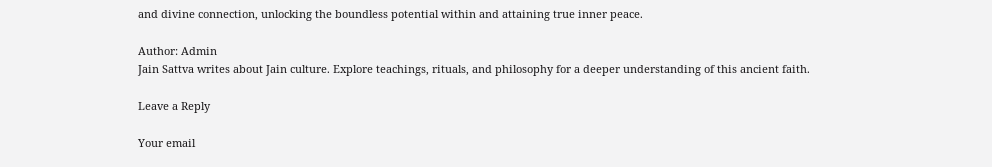and divine connection, unlocking the boundless potential within and attaining true inner peace.

Author: Admin
Jain Sattva writes about Jain culture. Explore teachings, rituals, and philosophy for a deeper understanding of this ancient faith.

Leave a Reply

Your email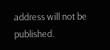address will not be published.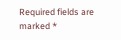Required fields are marked *